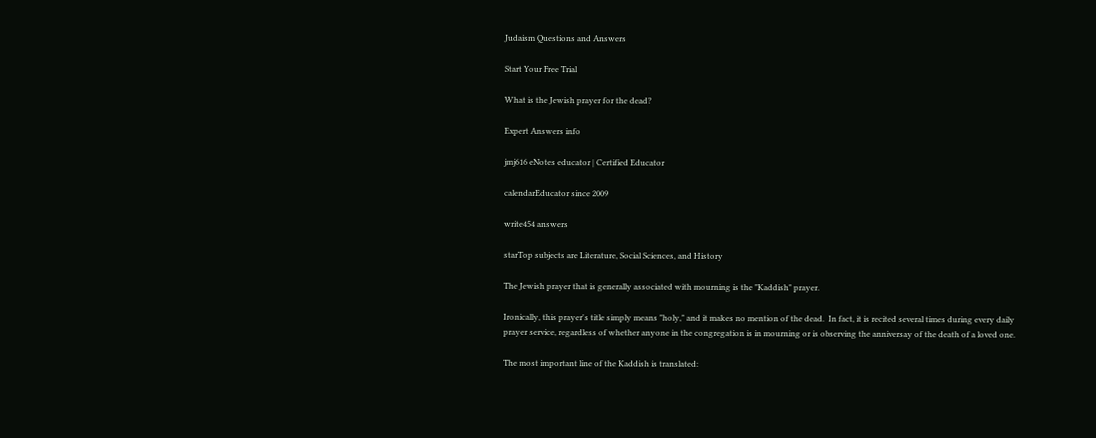Judaism Questions and Answers

Start Your Free Trial

What is the Jewish prayer for the dead?

Expert Answers info

jmj616 eNotes educator | Certified Educator

calendarEducator since 2009

write454 answers

starTop subjects are Literature, Social Sciences, and History

The Jewish prayer that is generally associated with mourning is the "Kaddish" prayer.

Ironically, this prayer's title simply means "holy," and it makes no mention of the dead.  In fact, it is recited several times during every daily prayer service, regardless of whether anyone in the congregation is in mourning or is observing the anniversay of the death of a loved one.

The most important line of the Kaddish is translated: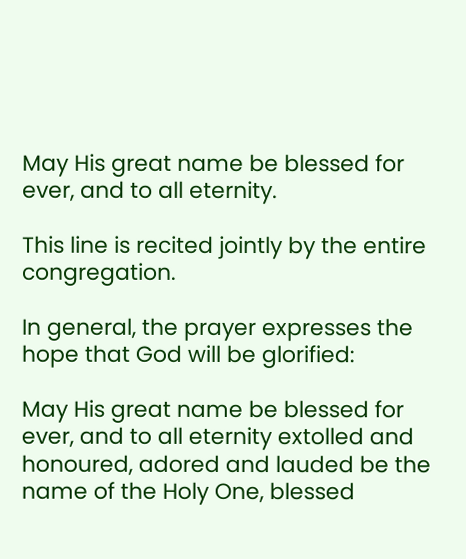May His great name be blessed for ever, and to all eternity.

This line is recited jointly by the entire congregation.

In general, the prayer expresses the hope that God will be glorified:

May His great name be blessed for ever, and to all eternity extolled and honoured, adored and lauded be the name of the Holy One, blessed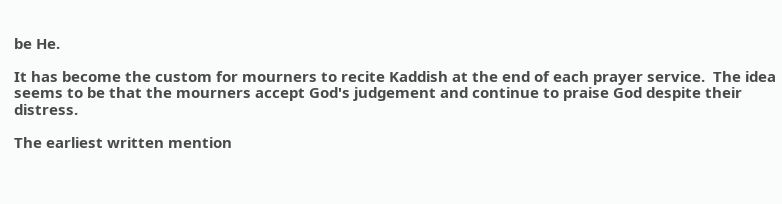be He.

It has become the custom for mourners to recite Kaddish at the end of each prayer service.  The idea seems to be that the mourners accept God's judgement and continue to praise God despite their distress.

The earliest written mention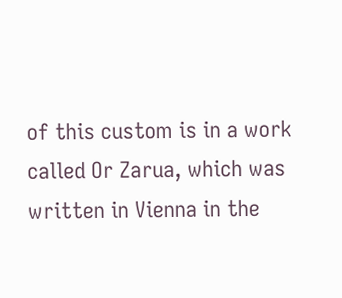of this custom is in a work called Or Zarua, which was written in Vienna in the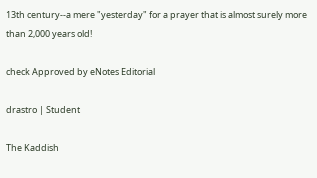13th century--a mere "yesterday" for a prayer that is almost surely more than 2,000 years old!

check Approved by eNotes Editorial

drastro | Student

The Kaddish